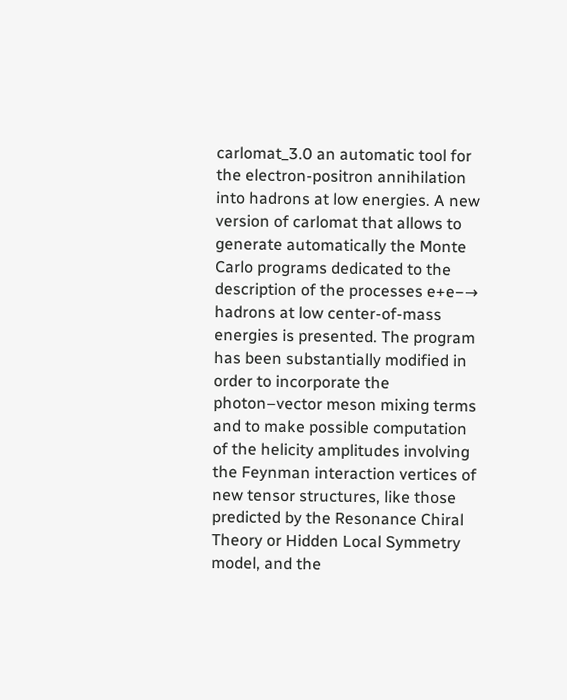carlomat_3.0 an automatic tool for the electron-positron annihilation into hadrons at low energies. A new version of carlomat that allows to generate automatically the Monte Carlo programs dedicated to the description of the processes e+e−→ hadrons at low center-of-mass energies is presented. The program has been substantially modified in order to incorporate the photon–vector meson mixing terms and to make possible computation of the helicity amplitudes involving the Feynman interaction vertices of new tensor structures, like those predicted by the Resonance Chiral Theory or Hidden Local Symmetry model, and the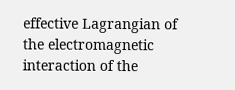effective Lagrangian of the electromagnetic interaction of the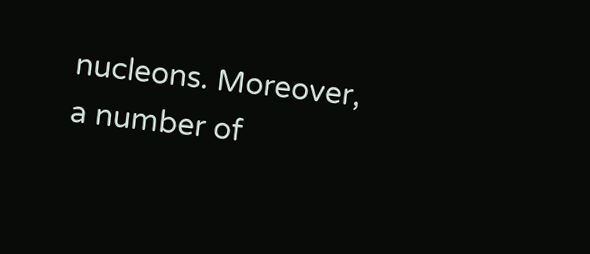nucleons. Moreover, a number of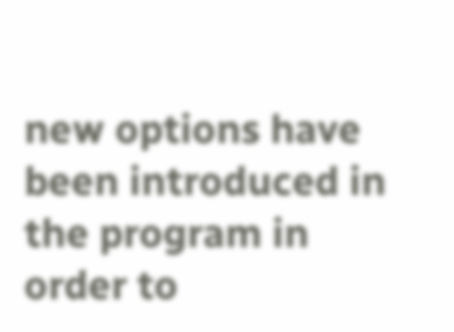new options have been introduced in the program in order to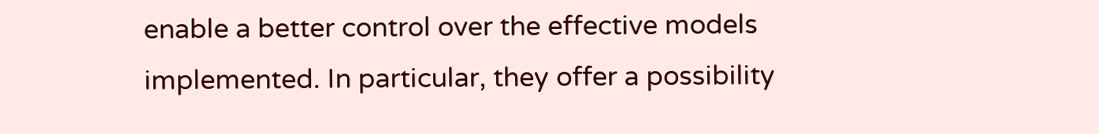enable a better control over the effective models implemented. In particular, they offer a possibility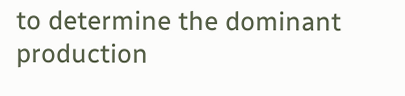to determine the dominant production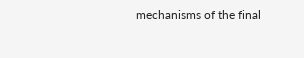mechanisms of the final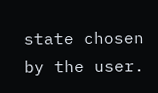state chosen by the user.